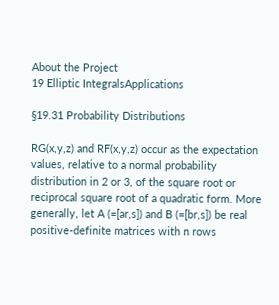About the Project
19 Elliptic IntegralsApplications

§19.31 Probability Distributions

RG(x,y,z) and RF(x,y,z) occur as the expectation values, relative to a normal probability distribution in 2 or 3, of the square root or reciprocal square root of a quadratic form. More generally, let A (=[ar,s]) and B (=[br,s]) be real positive-definite matrices with n rows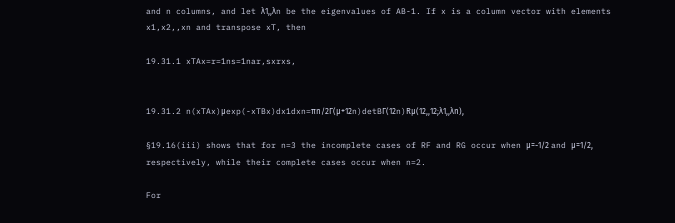and n columns, and let λ1,,λn be the eigenvalues of AB-1. If x is a column vector with elements x1,x2,,xn and transpose xT, then

19.31.1 xTAx=r=1ns=1nar,sxrxs,


19.31.2 n(xTAx)μexp(-xTBx)dx1dxn=πn/2Γ(μ+12n)detBΓ(12n)Rμ(12,,12;λ1,,λn),

§19.16(iii) shows that for n=3 the incomplete cases of RF and RG occur when μ=-1/2 and μ=1/2, respectively, while their complete cases occur when n=2.

For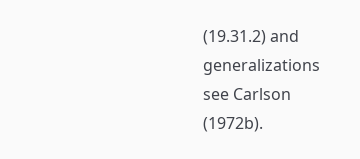(19.31.2) and generalizations see Carlson (1972b).